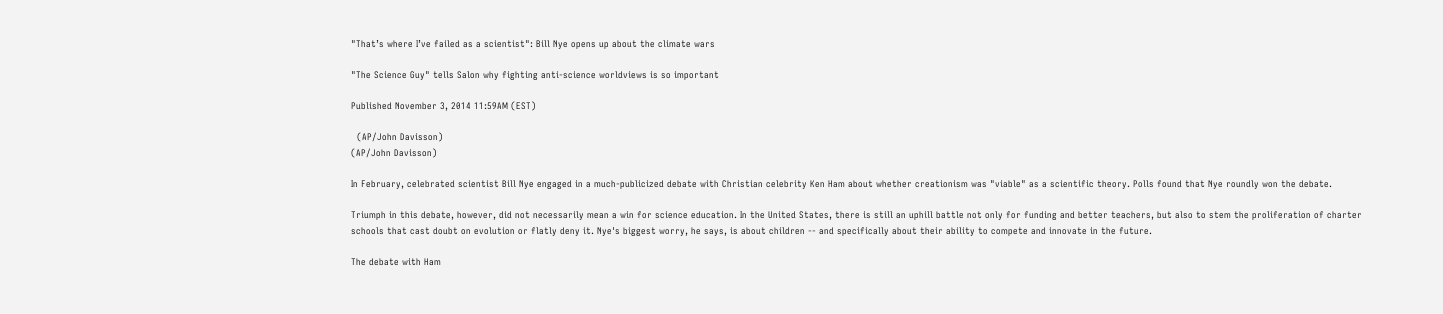"That’s where I’ve failed as a scientist": Bill Nye opens up about the climate wars

"The Science Guy" tells Salon why fighting anti-science worldviews is so important

Published November 3, 2014 11:59AM (EST)

  (AP/John Davisson)
(AP/John Davisson)

In February, celebrated scientist Bill Nye engaged in a much-publicized debate with Christian celebrity Ken Ham about whether creationism was "viable" as a scientific theory. Polls found that Nye roundly won the debate.

Triumph in this debate, however, did not necessarily mean a win for science education. In the United States, there is still an uphill battle not only for funding and better teachers, but also to stem the proliferation of charter schools that cast doubt on evolution or flatly deny it. Nye's biggest worry, he says, is about children -- and specifically about their ability to compete and innovate in the future.

The debate with Ham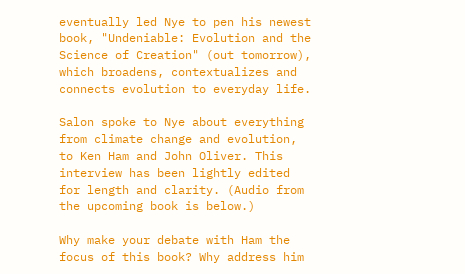eventually led Nye to pen his newest book, "Undeniable: Evolution and the Science of Creation" (out tomorrow), which broadens, contextualizes and connects evolution to everyday life.

Salon spoke to Nye about everything from climate change and evolution, to Ken Ham and John Oliver. This interview has been lightly edited for length and clarity. (Audio from the upcoming book is below.)

Why make your debate with Ham the focus of this book? Why address him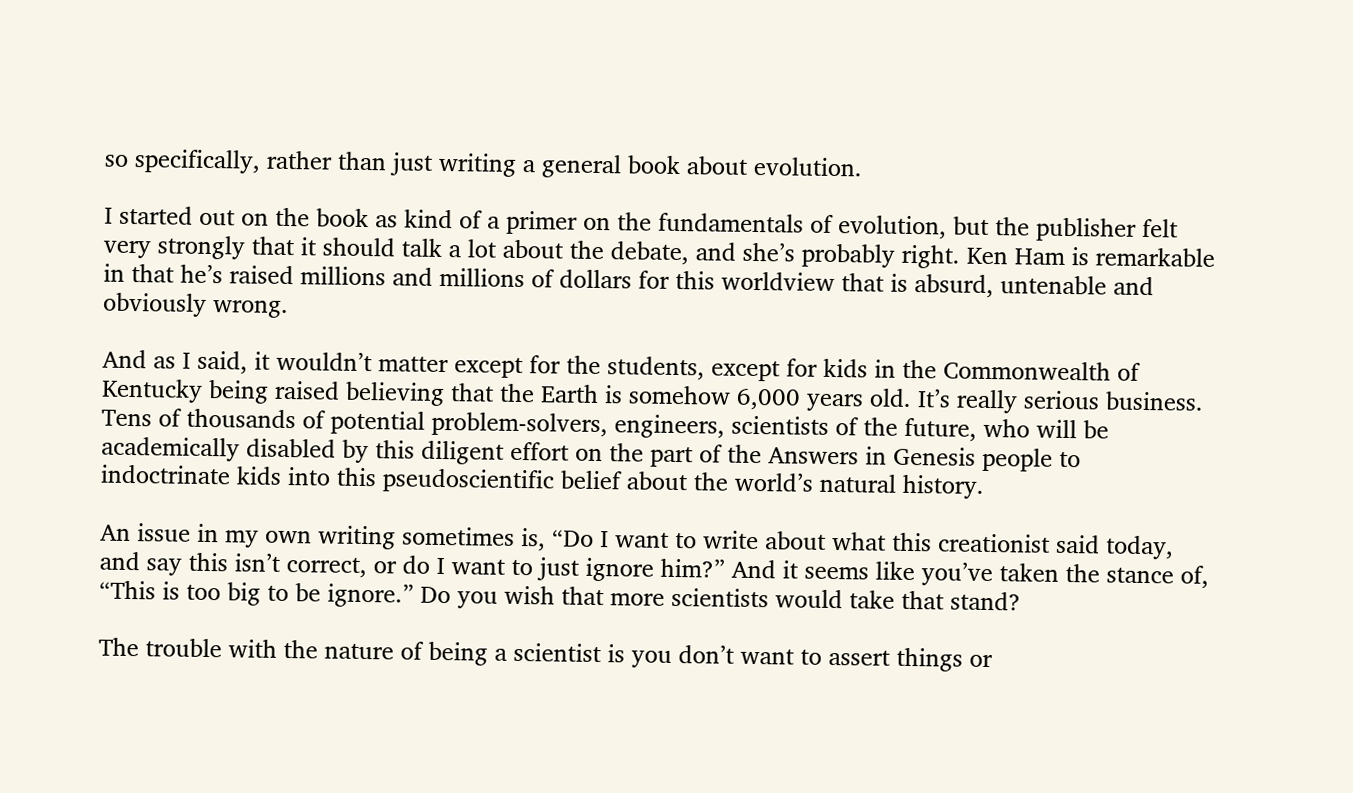so specifically, rather than just writing a general book about evolution.

I started out on the book as kind of a primer on the fundamentals of evolution, but the publisher felt very strongly that it should talk a lot about the debate, and she’s probably right. Ken Ham is remarkable in that he’s raised millions and millions of dollars for this worldview that is absurd, untenable and obviously wrong.

And as I said, it wouldn’t matter except for the students, except for kids in the Commonwealth of Kentucky being raised believing that the Earth is somehow 6,000 years old. It’s really serious business. Tens of thousands of potential problem-solvers, engineers, scientists of the future, who will be academically disabled by this diligent effort on the part of the Answers in Genesis people to indoctrinate kids into this pseudoscientific belief about the world’s natural history.

An issue in my own writing sometimes is, “Do I want to write about what this creationist said today, and say this isn’t correct, or do I want to just ignore him?” And it seems like you’ve taken the stance of, “This is too big to be ignore.” Do you wish that more scientists would take that stand?

The trouble with the nature of being a scientist is you don’t want to assert things or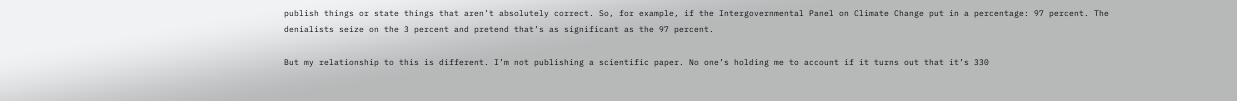publish things or state things that aren’t absolutely correct. So, for example, if the Intergovernmental Panel on Climate Change put in a percentage: 97 percent. The denialists seize on the 3 percent and pretend that’s as significant as the 97 percent.

But my relationship to this is different. I’m not publishing a scientific paper. No one’s holding me to account if it turns out that it’s 330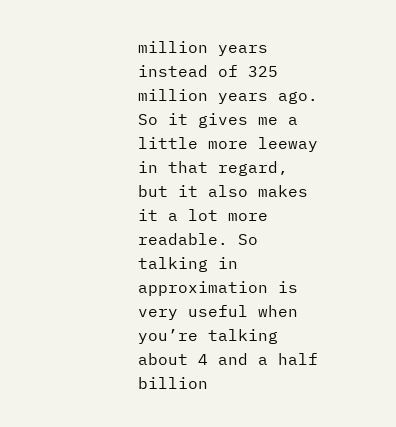million years instead of 325 million years ago. So it gives me a little more leeway in that regard, but it also makes it a lot more readable. So talking in approximation is very useful when you’re talking about 4 and a half billion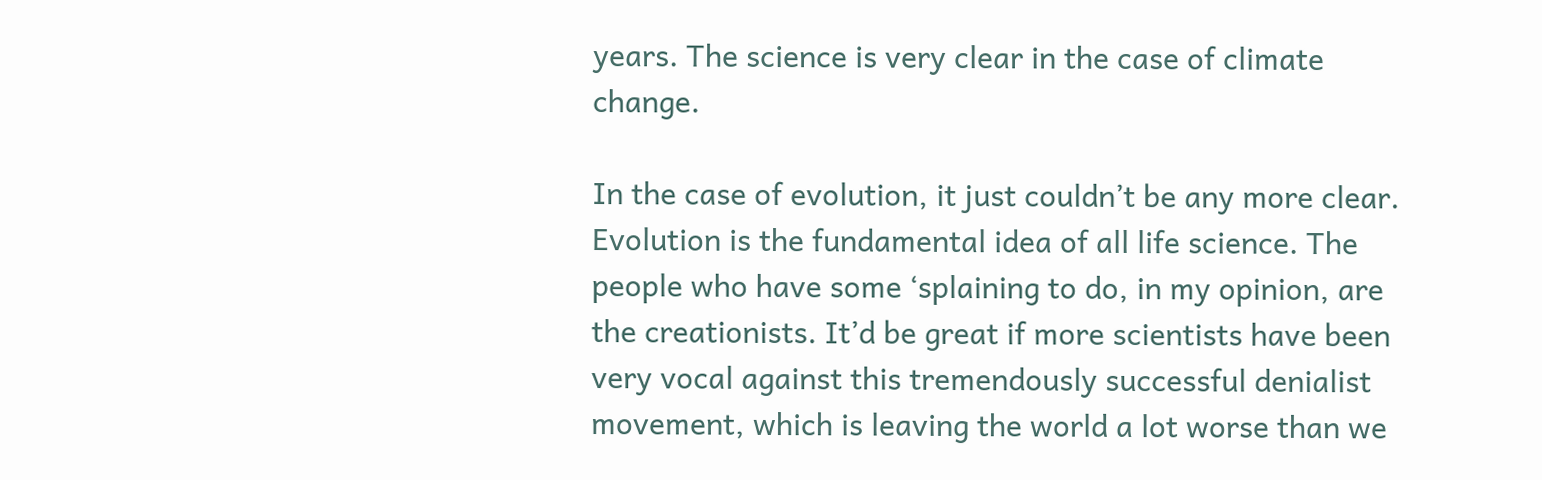years. The science is very clear in the case of climate change.

In the case of evolution, it just couldn’t be any more clear. Evolution is the fundamental idea of all life science. The people who have some ‘splaining to do, in my opinion, are the creationists. It’d be great if more scientists have been very vocal against this tremendously successful denialist movement, which is leaving the world a lot worse than we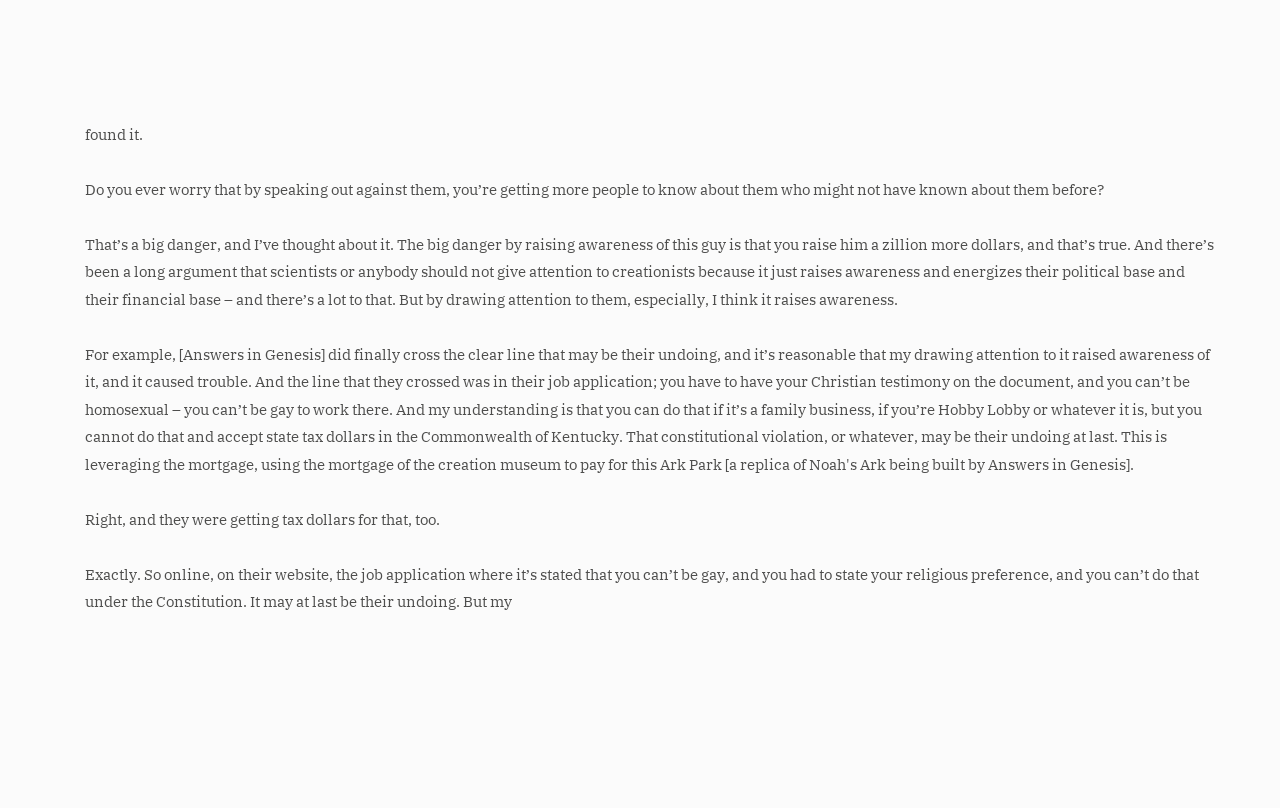found it.

Do you ever worry that by speaking out against them, you’re getting more people to know about them who might not have known about them before?

That’s a big danger, and I’ve thought about it. The big danger by raising awareness of this guy is that you raise him a zillion more dollars, and that’s true. And there’s been a long argument that scientists or anybody should not give attention to creationists because it just raises awareness and energizes their political base and their financial base – and there’s a lot to that. But by drawing attention to them, especially, I think it raises awareness.

For example, [Answers in Genesis] did finally cross the clear line that may be their undoing, and it’s reasonable that my drawing attention to it raised awareness of it, and it caused trouble. And the line that they crossed was in their job application; you have to have your Christian testimony on the document, and you can’t be homosexual – you can’t be gay to work there. And my understanding is that you can do that if it’s a family business, if you’re Hobby Lobby or whatever it is, but you cannot do that and accept state tax dollars in the Commonwealth of Kentucky. That constitutional violation, or whatever, may be their undoing at last. This is leveraging the mortgage, using the mortgage of the creation museum to pay for this Ark Park [a replica of Noah's Ark being built by Answers in Genesis].

Right, and they were getting tax dollars for that, too.

Exactly. So online, on their website, the job application where it’s stated that you can’t be gay, and you had to state your religious preference, and you can’t do that under the Constitution. It may at last be their undoing. But my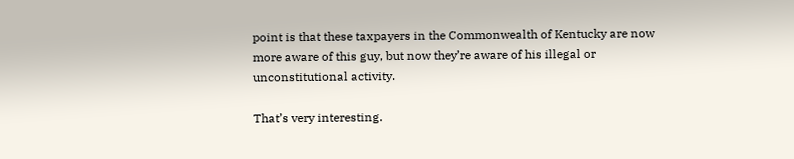point is that these taxpayers in the Commonwealth of Kentucky are now more aware of this guy, but now they’re aware of his illegal or unconstitutional activity.

That’s very interesting.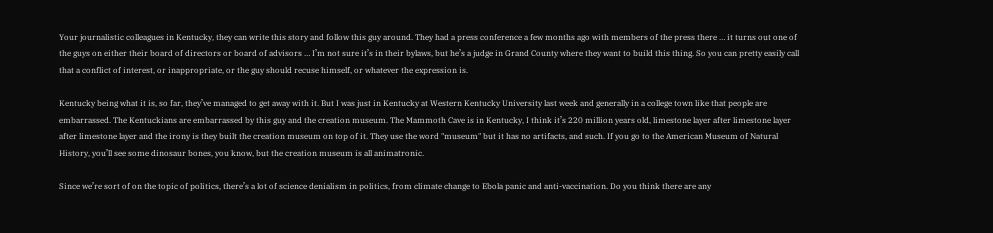Your journalistic colleagues in Kentucky, they can write this story and follow this guy around. They had a press conference a few months ago with members of the press there … it turns out one of the guys on either their board of directors or board of advisors … I’m not sure it’s in their bylaws, but he’s a judge in Grand County where they want to build this thing. So you can pretty easily call that a conflict of interest, or inappropriate, or the guy should recuse himself, or whatever the expression is.

Kentucky being what it is, so far, they’ve managed to get away with it. But I was just in Kentucky at Western Kentucky University last week and generally in a college town like that people are embarrassed. The Kentuckians are embarrassed by this guy and the creation museum. The Mammoth Cave is in Kentucky, I think it’s 220 million years old, limestone layer after limestone layer after limestone layer and the irony is they built the creation museum on top of it. They use the word "museum" but it has no artifacts, and such. If you go to the American Museum of Natural History, you’ll see some dinosaur bones, you know, but the creation museum is all animatronic.

Since we’re sort of on the topic of politics, there’s a lot of science denialism in politics, from climate change to Ebola panic and anti-vaccination. Do you think there are any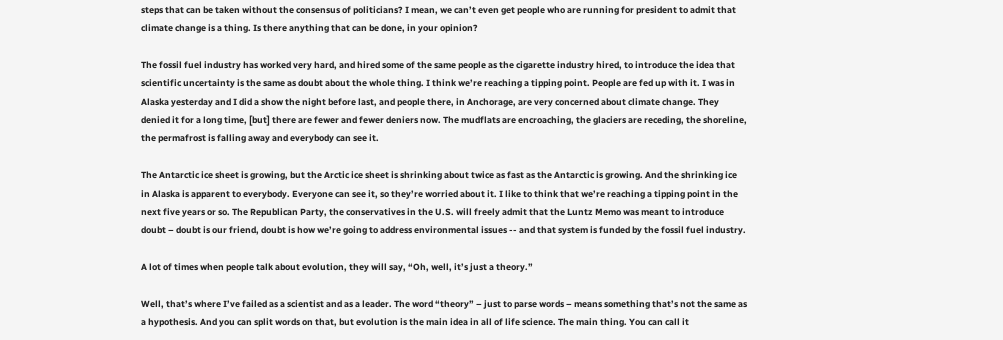steps that can be taken without the consensus of politicians? I mean, we can’t even get people who are running for president to admit that climate change is a thing. Is there anything that can be done, in your opinion?

The fossil fuel industry has worked very hard, and hired some of the same people as the cigarette industry hired, to introduce the idea that scientific uncertainty is the same as doubt about the whole thing. I think we’re reaching a tipping point. People are fed up with it. I was in Alaska yesterday and I did a show the night before last, and people there, in Anchorage, are very concerned about climate change. They denied it for a long time, [but] there are fewer and fewer deniers now. The mudflats are encroaching, the glaciers are receding, the shoreline, the permafrost is falling away and everybody can see it.

The Antarctic ice sheet is growing, but the Arctic ice sheet is shrinking about twice as fast as the Antarctic is growing. And the shrinking ice in Alaska is apparent to everybody. Everyone can see it, so they’re worried about it. I like to think that we’re reaching a tipping point in the next five years or so. The Republican Party, the conservatives in the U.S. will freely admit that the Luntz Memo was meant to introduce doubt – doubt is our friend, doubt is how we’re going to address environmental issues -- and that system is funded by the fossil fuel industry.

A lot of times when people talk about evolution, they will say, “Oh, well, it’s just a theory.”

Well, that’s where I’ve failed as a scientist and as a leader. The word “theory” – just to parse words – means something that’s not the same as a hypothesis. And you can split words on that, but evolution is the main idea in all of life science. The main thing. You can call it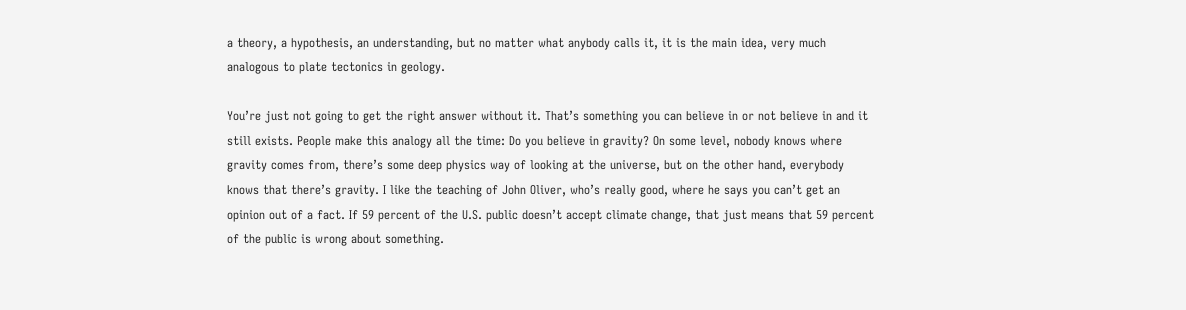a theory, a hypothesis, an understanding, but no matter what anybody calls it, it is the main idea, very much analogous to plate tectonics in geology.

You’re just not going to get the right answer without it. That’s something you can believe in or not believe in and it still exists. People make this analogy all the time: Do you believe in gravity? On some level, nobody knows where gravity comes from, there’s some deep physics way of looking at the universe, but on the other hand, everybody knows that there’s gravity. I like the teaching of John Oliver, who’s really good, where he says you can’t get an opinion out of a fact. If 59 percent of the U.S. public doesn’t accept climate change, that just means that 59 percent of the public is wrong about something.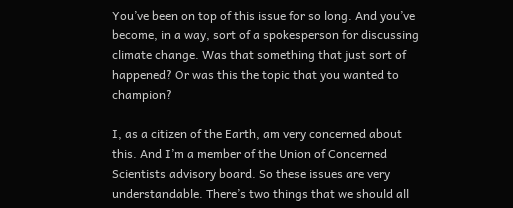You’ve been on top of this issue for so long. And you’ve become, in a way, sort of a spokesperson for discussing climate change. Was that something that just sort of happened? Or was this the topic that you wanted to champion?

I, as a citizen of the Earth, am very concerned about this. And I’m a member of the Union of Concerned Scientists advisory board. So these issues are very understandable. There’s two things that we should all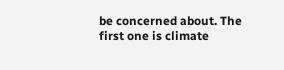be concerned about. The first one is climate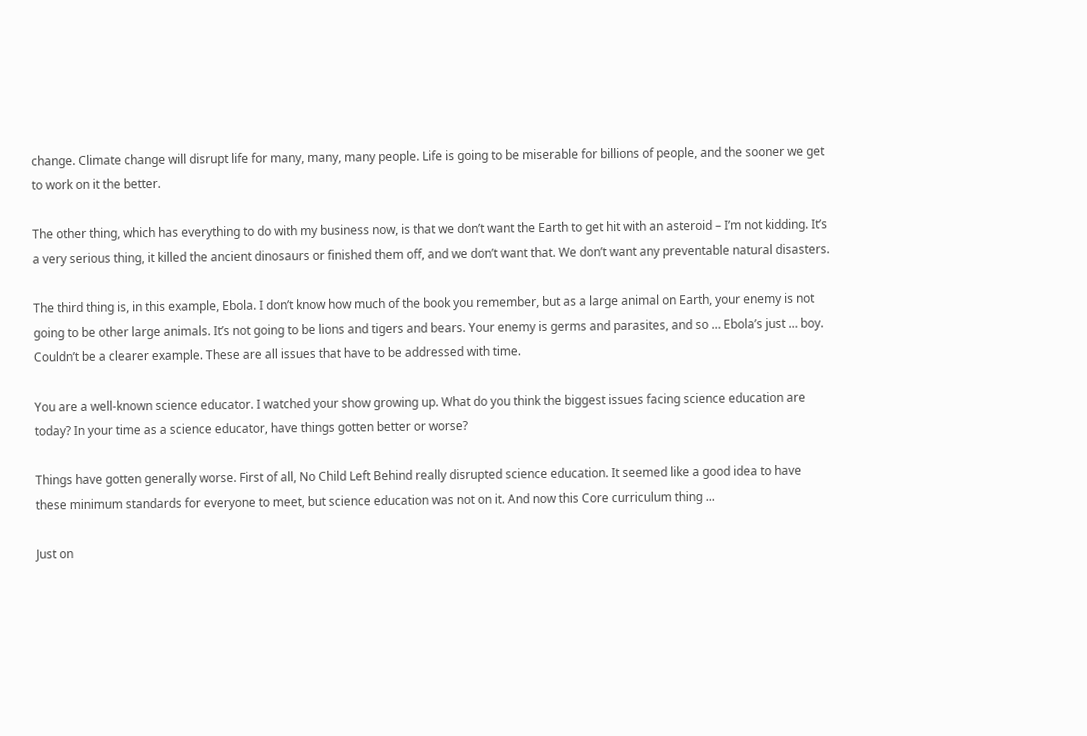change. Climate change will disrupt life for many, many, many people. Life is going to be miserable for billions of people, and the sooner we get to work on it the better.

The other thing, which has everything to do with my business now, is that we don’t want the Earth to get hit with an asteroid – I’m not kidding. It’s a very serious thing, it killed the ancient dinosaurs or finished them off, and we don’t want that. We don’t want any preventable natural disasters.

The third thing is, in this example, Ebola. I don’t know how much of the book you remember, but as a large animal on Earth, your enemy is not going to be other large animals. It’s not going to be lions and tigers and bears. Your enemy is germs and parasites, and so … Ebola’s just … boy. Couldn’t be a clearer example. These are all issues that have to be addressed with time.

You are a well-known science educator. I watched your show growing up. What do you think the biggest issues facing science education are today? In your time as a science educator, have things gotten better or worse?

Things have gotten generally worse. First of all, No Child Left Behind really disrupted science education. It seemed like a good idea to have these minimum standards for everyone to meet, but science education was not on it. And now this Core curriculum thing ...

Just on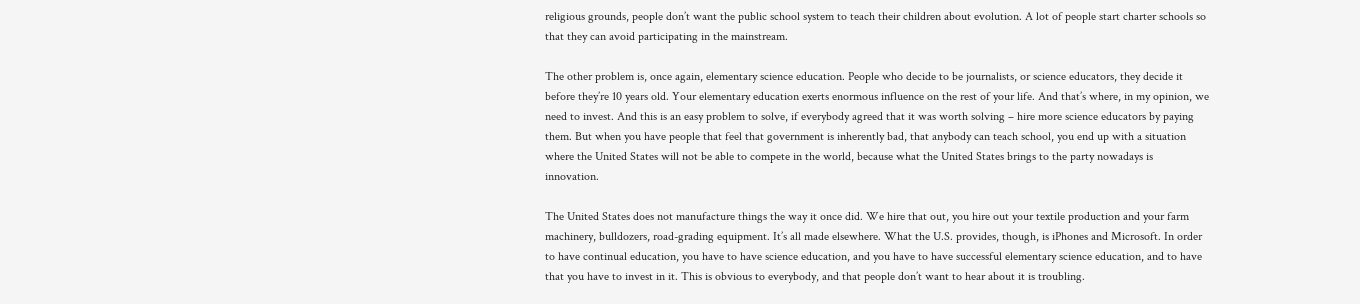religious grounds, people don’t want the public school system to teach their children about evolution. A lot of people start charter schools so that they can avoid participating in the mainstream.

The other problem is, once again, elementary science education. People who decide to be journalists, or science educators, they decide it before they’re 10 years old. Your elementary education exerts enormous influence on the rest of your life. And that’s where, in my opinion, we need to invest. And this is an easy problem to solve, if everybody agreed that it was worth solving – hire more science educators by paying them. But when you have people that feel that government is inherently bad, that anybody can teach school, you end up with a situation where the United States will not be able to compete in the world, because what the United States brings to the party nowadays is innovation.

The United States does not manufacture things the way it once did. We hire that out, you hire out your textile production and your farm machinery, bulldozers, road-grading equipment. It’s all made elsewhere. What the U.S. provides, though, is iPhones and Microsoft. In order to have continual education, you have to have science education, and you have to have successful elementary science education, and to have that you have to invest in it. This is obvious to everybody, and that people don’t want to hear about it is troubling.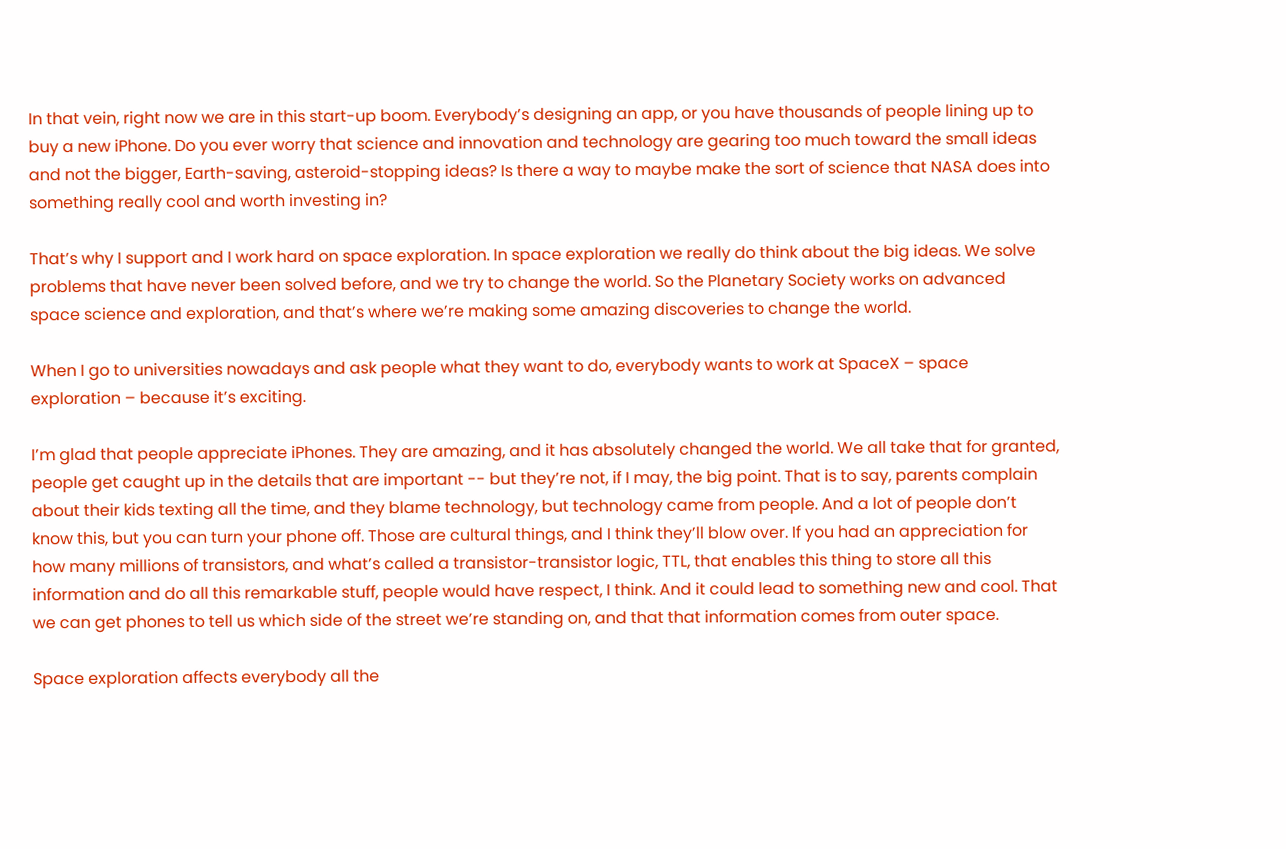In that vein, right now we are in this start-up boom. Everybody’s designing an app, or you have thousands of people lining up to buy a new iPhone. Do you ever worry that science and innovation and technology are gearing too much toward the small ideas and not the bigger, Earth-saving, asteroid-stopping ideas? Is there a way to maybe make the sort of science that NASA does into something really cool and worth investing in?

That’s why I support and I work hard on space exploration. In space exploration we really do think about the big ideas. We solve problems that have never been solved before, and we try to change the world. So the Planetary Society works on advanced space science and exploration, and that’s where we’re making some amazing discoveries to change the world.

When I go to universities nowadays and ask people what they want to do, everybody wants to work at SpaceX – space exploration – because it’s exciting.

I’m glad that people appreciate iPhones. They are amazing, and it has absolutely changed the world. We all take that for granted, people get caught up in the details that are important -- but they’re not, if I may, the big point. That is to say, parents complain about their kids texting all the time, and they blame technology, but technology came from people. And a lot of people don’t know this, but you can turn your phone off. Those are cultural things, and I think they’ll blow over. If you had an appreciation for how many millions of transistors, and what’s called a transistor-transistor logic, TTL, that enables this thing to store all this information and do all this remarkable stuff, people would have respect, I think. And it could lead to something new and cool. That we can get phones to tell us which side of the street we’re standing on, and that that information comes from outer space.

Space exploration affects everybody all the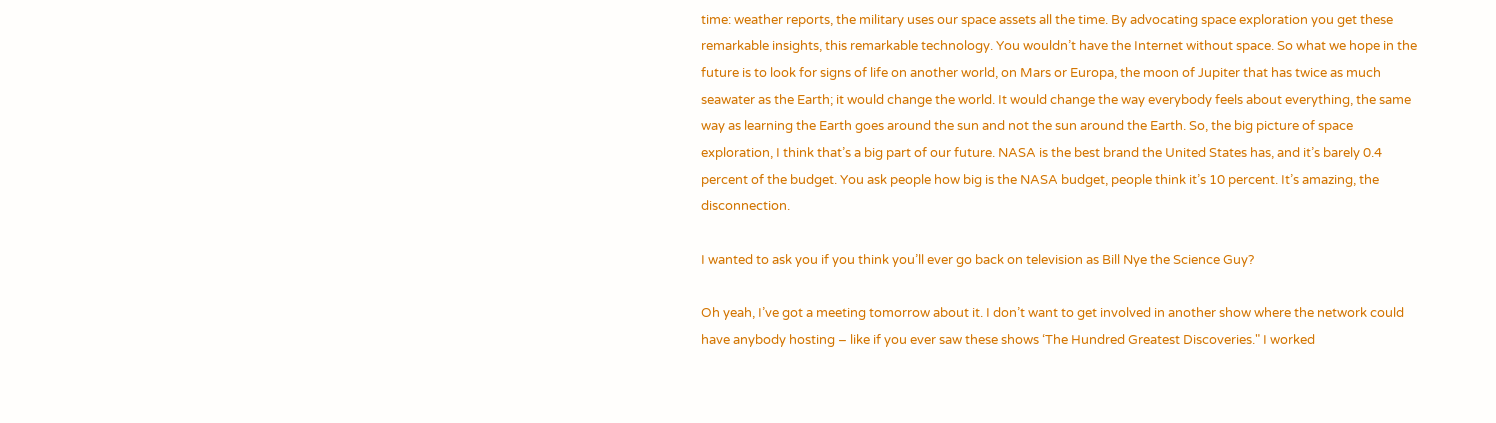time: weather reports, the military uses our space assets all the time. By advocating space exploration you get these remarkable insights, this remarkable technology. You wouldn’t have the Internet without space. So what we hope in the future is to look for signs of life on another world, on Mars or Europa, the moon of Jupiter that has twice as much seawater as the Earth; it would change the world. It would change the way everybody feels about everything, the same way as learning the Earth goes around the sun and not the sun around the Earth. So, the big picture of space exploration, I think that’s a big part of our future. NASA is the best brand the United States has, and it’s barely 0.4 percent of the budget. You ask people how big is the NASA budget, people think it’s 10 percent. It’s amazing, the disconnection.

I wanted to ask you if you think you’ll ever go back on television as Bill Nye the Science Guy?

Oh yeah, I’ve got a meeting tomorrow about it. I don’t want to get involved in another show where the network could have anybody hosting – like if you ever saw these shows ‘The Hundred Greatest Discoveries." I worked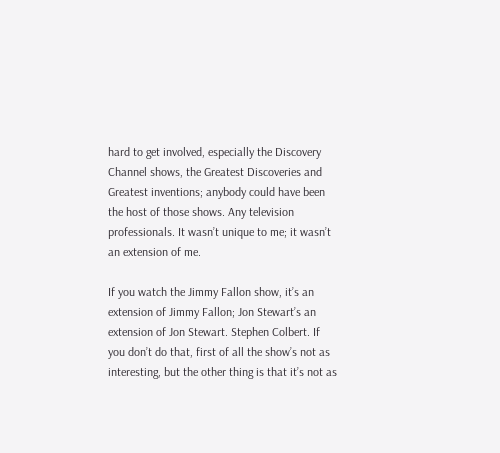hard to get involved, especially the Discovery Channel shows, the Greatest Discoveries and Greatest inventions; anybody could have been the host of those shows. Any television professionals. It wasn’t unique to me; it wasn’t an extension of me.

If you watch the Jimmy Fallon show, it’s an extension of Jimmy Fallon; Jon Stewart’s an extension of Jon Stewart. Stephen Colbert. If you don’t do that, first of all the show’s not as interesting, but the other thing is that it’s not as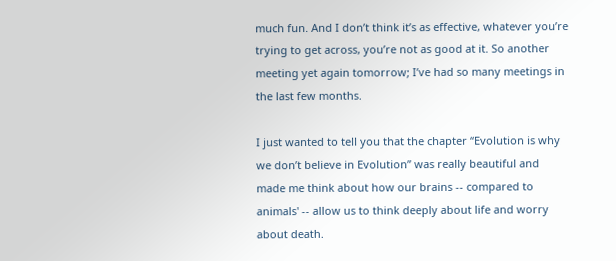much fun. And I don’t think it’s as effective, whatever you’re trying to get across, you’re not as good at it. So another meeting yet again tomorrow; I’ve had so many meetings in the last few months.

I just wanted to tell you that the chapter “Evolution is why we don’t believe in Evolution” was really beautiful and made me think about how our brains -- compared to animals' -- allow us to think deeply about life and worry about death.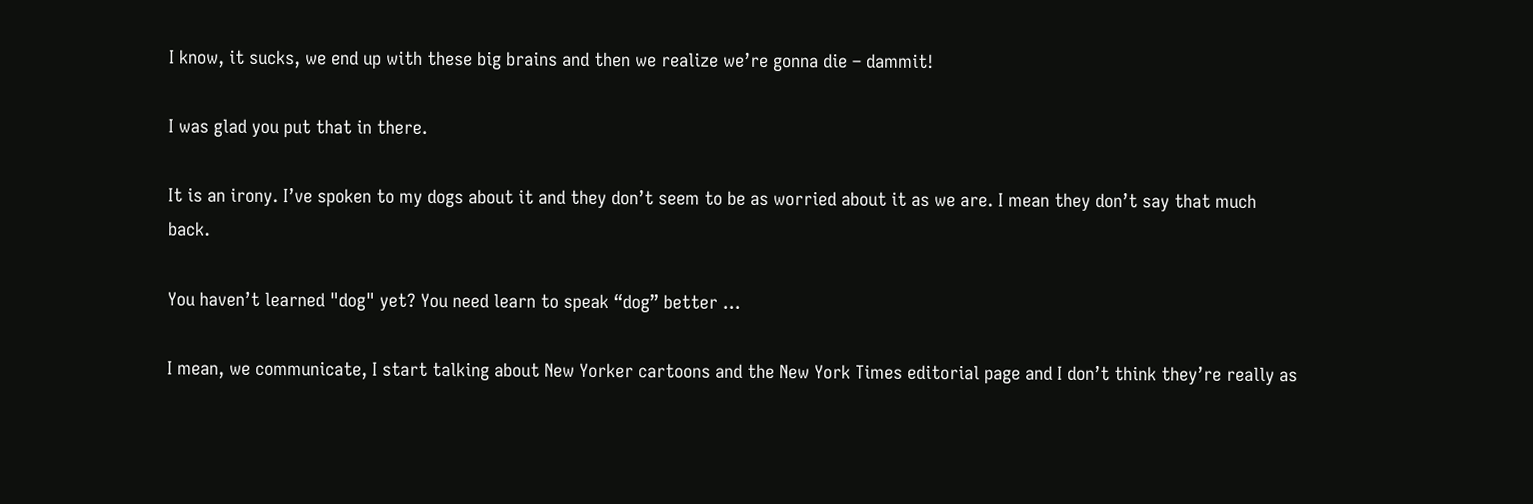I know, it sucks, we end up with these big brains and then we realize we’re gonna die – dammit!

I was glad you put that in there.

It is an irony. I’ve spoken to my dogs about it and they don’t seem to be as worried about it as we are. I mean they don’t say that much back.

You haven’t learned "dog" yet? You need learn to speak “dog” better …

I mean, we communicate, I start talking about New Yorker cartoons and the New York Times editorial page and I don’t think they’re really as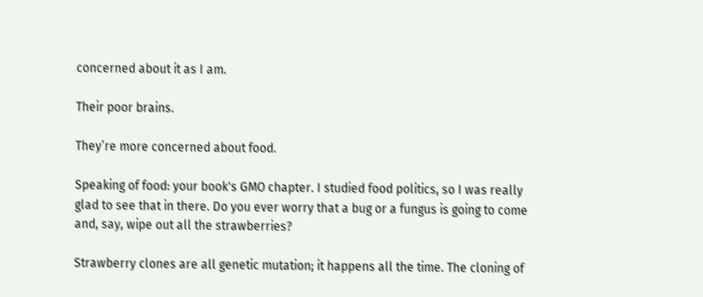concerned about it as I am.

Their poor brains.

They’re more concerned about food.

Speaking of food: your book's GMO chapter. I studied food politics, so I was really glad to see that in there. Do you ever worry that a bug or a fungus is going to come and, say, wipe out all the strawberries?

Strawberry clones are all genetic mutation; it happens all the time. The cloning of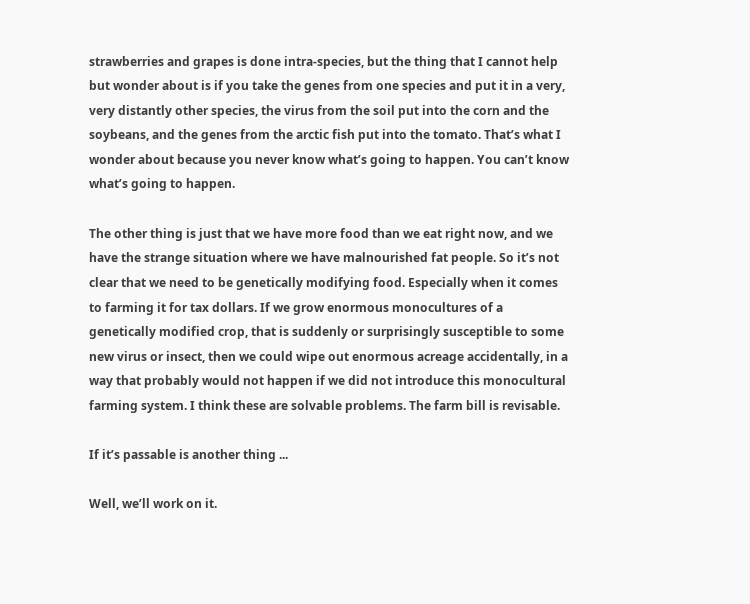strawberries and grapes is done intra-species, but the thing that I cannot help but wonder about is if you take the genes from one species and put it in a very, very distantly other species, the virus from the soil put into the corn and the soybeans, and the genes from the arctic fish put into the tomato. That’s what I wonder about because you never know what’s going to happen. You can’t know what’s going to happen.

The other thing is just that we have more food than we eat right now, and we have the strange situation where we have malnourished fat people. So it’s not clear that we need to be genetically modifying food. Especially when it comes to farming it for tax dollars. If we grow enormous monocultures of a genetically modified crop, that is suddenly or surprisingly susceptible to some new virus or insect, then we could wipe out enormous acreage accidentally, in a way that probably would not happen if we did not introduce this monocultural farming system. I think these are solvable problems. The farm bill is revisable.

If it’s passable is another thing ...

Well, we’ll work on it.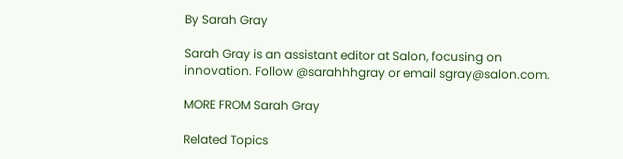By Sarah Gray

Sarah Gray is an assistant editor at Salon, focusing on innovation. Follow @sarahhhgray or email sgray@salon.com.

MORE FROM Sarah Gray

Related Topics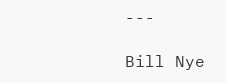---

Bill Nye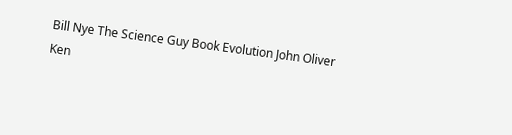Bill Nye The Science Guy Book Evolution John Oliver Ken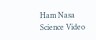Ham Nasa Science Video